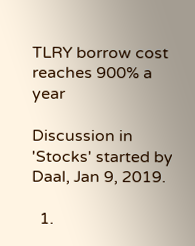TLRY borrow cost reaches 900% a year

Discussion in 'Stocks' started by Daal, Jan 9, 2019.

  1.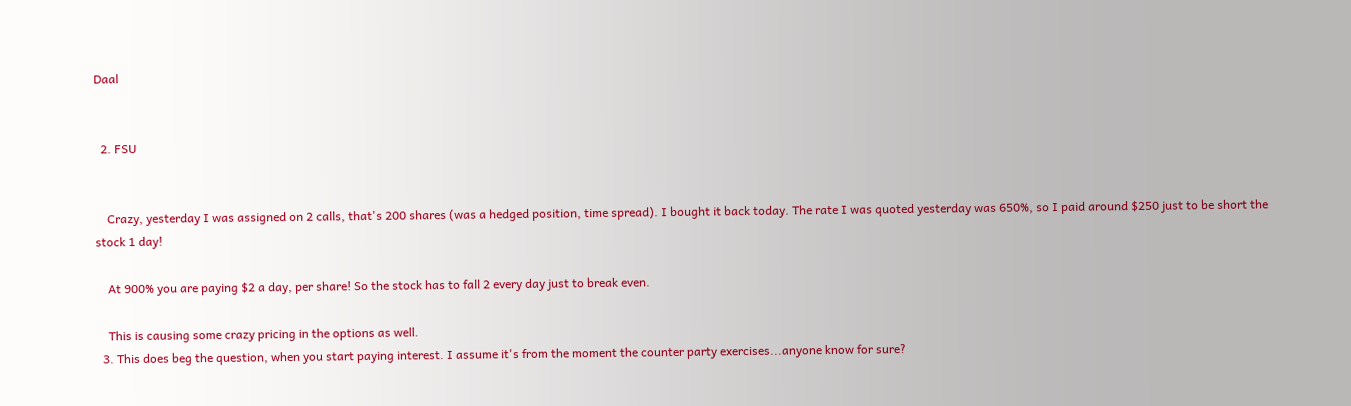Daal


  2. FSU


    Crazy, yesterday I was assigned on 2 calls, that's 200 shares (was a hedged position, time spread). I bought it back today. The rate I was quoted yesterday was 650%, so I paid around $250 just to be short the stock 1 day!

    At 900% you are paying $2 a day, per share! So the stock has to fall 2 every day just to break even.

    This is causing some crazy pricing in the options as well.
  3. This does beg the question, when you start paying interest. I assume it's from the moment the counter party exercises...anyone know for sure?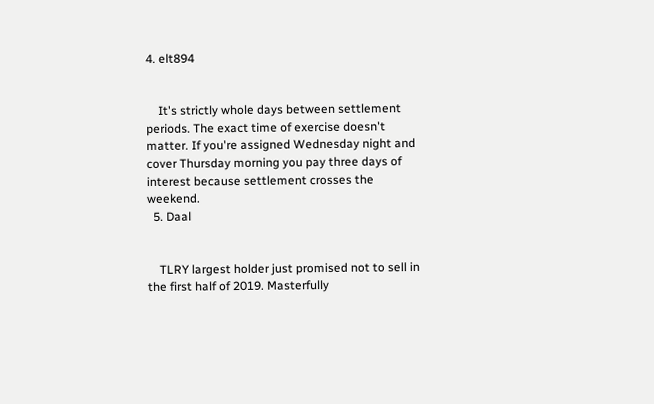4. elt894


    It's strictly whole days between settlement periods. The exact time of exercise doesn't matter. If you're assigned Wednesday night and cover Thursday morning you pay three days of interest because settlement crosses the weekend.
  5. Daal


    TLRY largest holder just promised not to sell in the first half of 2019. Masterfully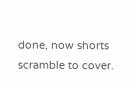done, now shorts scramble to cover.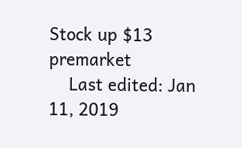Stock up $13 premarket
    Last edited: Jan 11, 2019